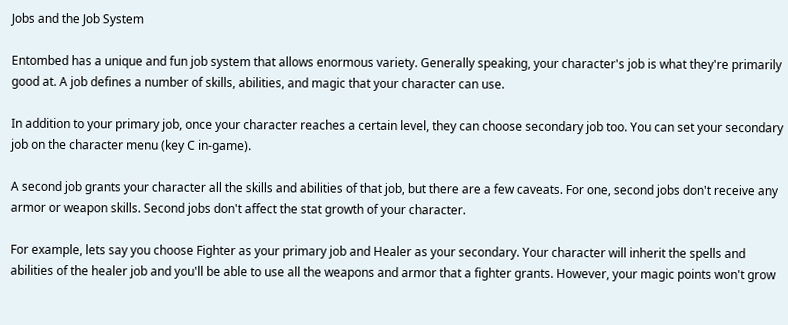Jobs and the Job System

Entombed has a unique and fun job system that allows enormous variety. Generally speaking, your character's job is what they're primarily good at. A job defines a number of skills, abilities, and magic that your character can use.

In addition to your primary job, once your character reaches a certain level, they can choose secondary job too. You can set your secondary job on the character menu (key C in-game).

A second job grants your character all the skills and abilities of that job, but there are a few caveats. For one, second jobs don't receive any armor or weapon skills. Second jobs don't affect the stat growth of your character.

For example, lets say you choose Fighter as your primary job and Healer as your secondary. Your character will inherit the spells and abilities of the healer job and you'll be able to use all the weapons and armor that a fighter grants. However, your magic points won't grow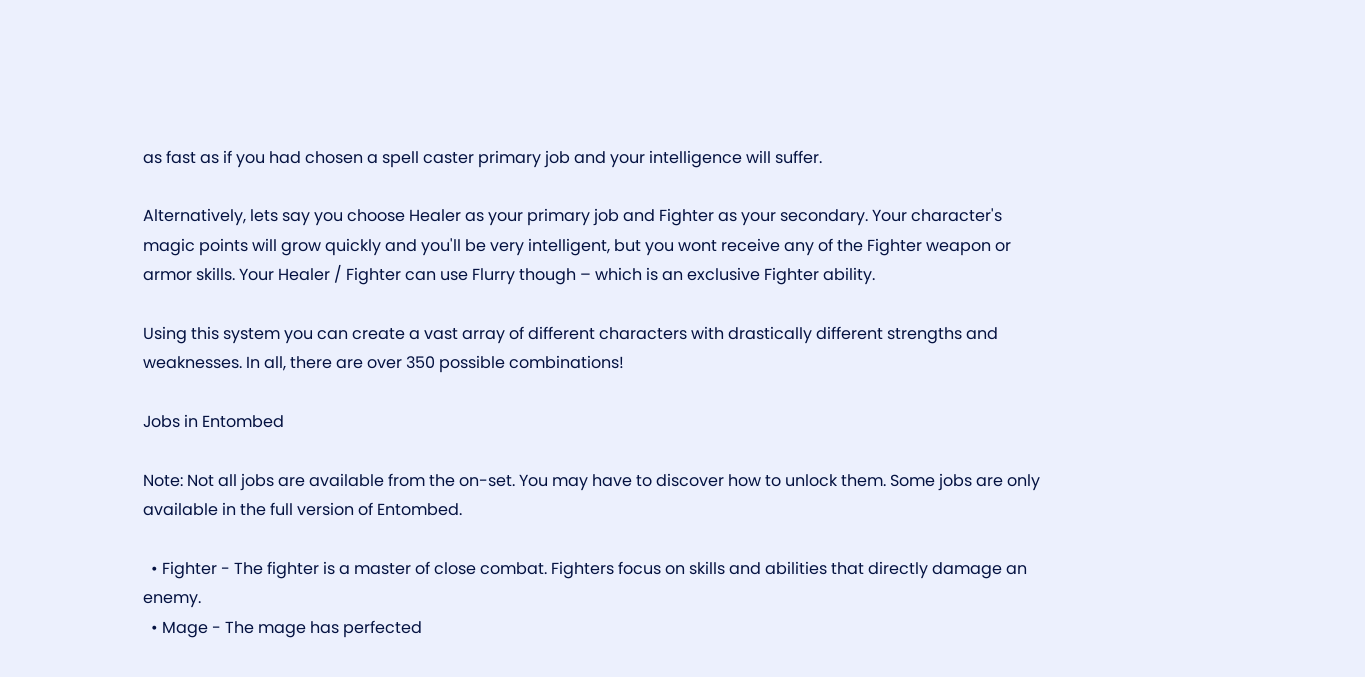as fast as if you had chosen a spell caster primary job and your intelligence will suffer.

Alternatively, lets say you choose Healer as your primary job and Fighter as your secondary. Your character's magic points will grow quickly and you'll be very intelligent, but you wont receive any of the Fighter weapon or armor skills. Your Healer / Fighter can use Flurry though – which is an exclusive Fighter ability.

Using this system you can create a vast array of different characters with drastically different strengths and weaknesses. In all, there are over 350 possible combinations!

Jobs in Entombed

Note: Not all jobs are available from the on-set. You may have to discover how to unlock them. Some jobs are only available in the full version of Entombed.

  • Fighter - The fighter is a master of close combat. Fighters focus on skills and abilities that directly damage an enemy.
  • Mage - The mage has perfected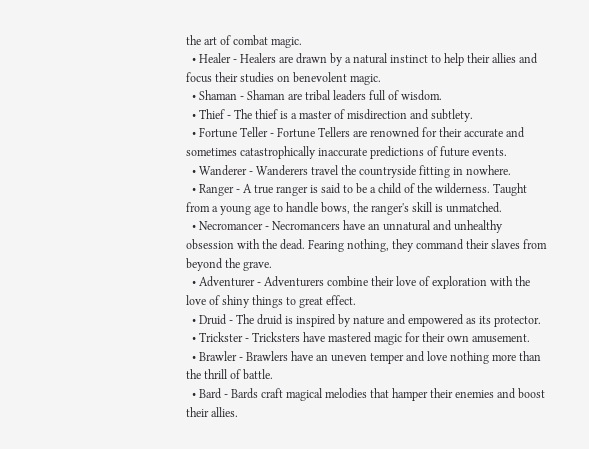the art of combat magic.
  • Healer - Healers are drawn by a natural instinct to help their allies and focus their studies on benevolent magic.
  • Shaman - Shaman are tribal leaders full of wisdom.
  • Thief - The thief is a master of misdirection and subtlety.
  • Fortune Teller - Fortune Tellers are renowned for their accurate and sometimes catastrophically inaccurate predictions of future events.
  • Wanderer - Wanderers travel the countryside fitting in nowhere.
  • Ranger - A true ranger is said to be a child of the wilderness. Taught from a young age to handle bows, the ranger's skill is unmatched.
  • Necromancer - Necromancers have an unnatural and unhealthy obsession with the dead. Fearing nothing, they command their slaves from beyond the grave.
  • Adventurer - Adventurers combine their love of exploration with the love of shiny things to great effect.
  • Druid - The druid is inspired by nature and empowered as its protector.
  • Trickster - Tricksters have mastered magic for their own amusement.
  • Brawler - Brawlers have an uneven temper and love nothing more than the thrill of battle.
  • Bard - Bards craft magical melodies that hamper their enemies and boost their allies.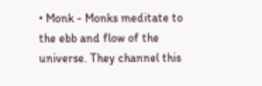• Monk - Monks meditate to the ebb and flow of the universe. They channel this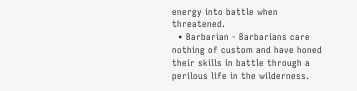energy into battle when threatened.
  • Barbarian - Barbarians care nothing of custom and have honed their skills in battle through a perilous life in the wilderness.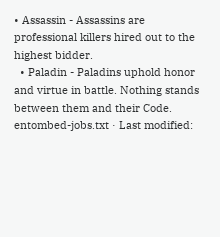• Assassin - Assassins are professional killers hired out to the highest bidder.
  • Paladin - Paladins uphold honor and virtue in battle. Nothing stands between them and their Code.
entombed-jobs.txt · Last modified: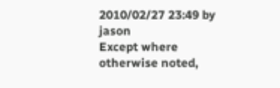2010/02/27 23:49 by jason
Except where otherwise noted,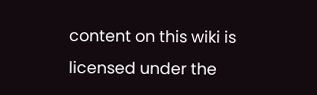content on this wiki is licensed under the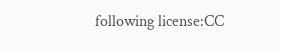following license:CC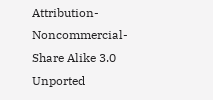Attribution-Noncommercial-Share Alike 3.0 Unported